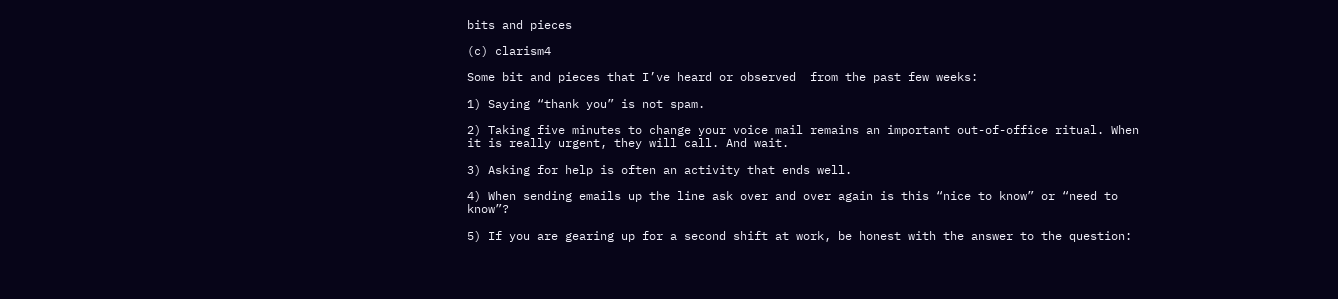bits and pieces

(c) clarism4

Some bit and pieces that I’ve heard or observed  from the past few weeks:

1) Saying “thank you” is not spam.

2) Taking five minutes to change your voice mail remains an important out-of-office ritual. When it is really urgent, they will call. And wait.

3) Asking for help is often an activity that ends well.

4) When sending emails up the line ask over and over again is this “nice to know” or “need to know”?

5) If you are gearing up for a second shift at work, be honest with the answer to the question: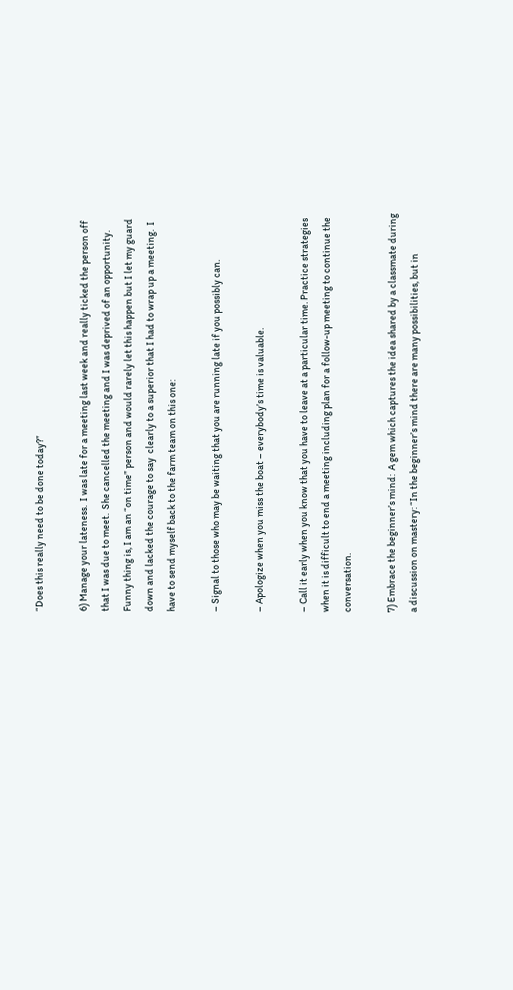“Does this really need to be done today?”

6) Manage your lateness.  I was late for a meeting last week and really ticked the person off that I was due to meet.  She cancelled the meeting and I was deprived of an opportunity. Funny thing is, I am an “on time” person and would rarely let this happen but I let my guard down and lacked the courage to say  clearly to a superior that I had to wrap up a meeting.  I have to send myself back to the farm team on this one:

– Signal to those who may be waiting that you are running late if you possibly can.

– Apologize when you miss the boat – everybody’s time is valuable.

– Call it early when you know that you have to leave at a particular time. Practice strategies when it is difficult to end a meeting including plan for a follow-up meeting to continue the conversation.

7) Embrace the beginner’s mind:  A gem which captures the idea shared by a classmate during a discussion on mastery: “In the beginner’s mind there are many possibilities, but in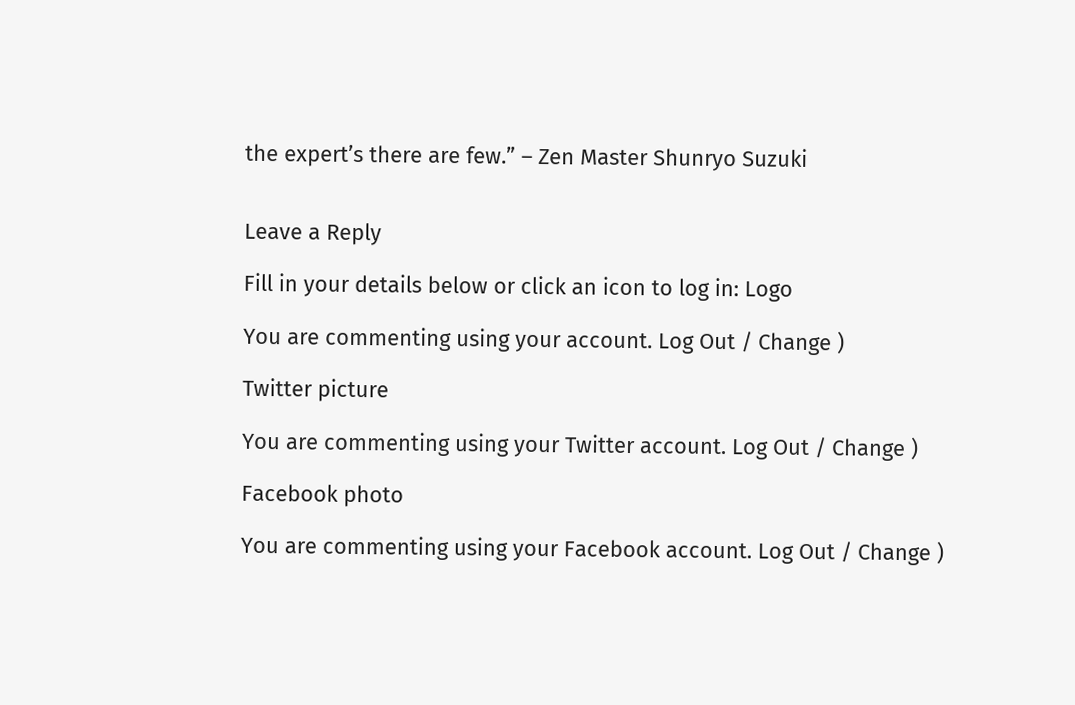the expert’s there are few.” – Zen Master Shunryo Suzuki


Leave a Reply

Fill in your details below or click an icon to log in: Logo

You are commenting using your account. Log Out / Change )

Twitter picture

You are commenting using your Twitter account. Log Out / Change )

Facebook photo

You are commenting using your Facebook account. Log Out / Change )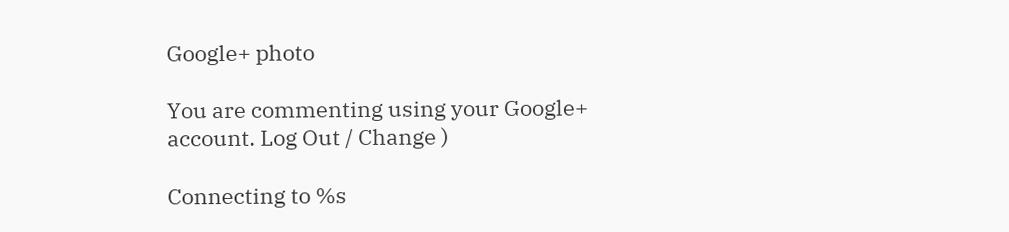Google+ photo

You are commenting using your Google+ account. Log Out / Change )

Connecting to %s